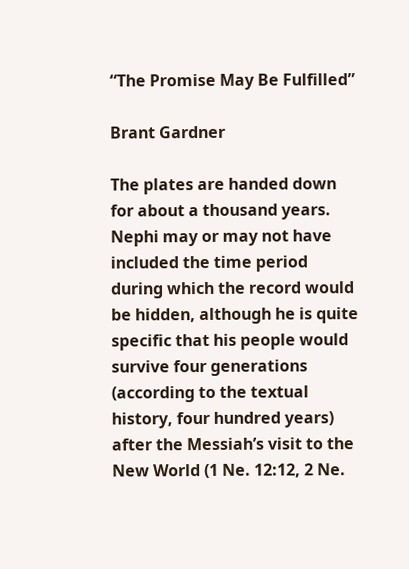“The Promise May Be Fulfilled”

Brant Gardner

The plates are handed down for about a thousand years. Nephi may or may not have included the time period during which the record would be hidden, although he is quite specific that his people would survive four generations (according to the textual history, four hundred years) after the Messiah’s visit to the New World (1 Ne. 12:12, 2 Ne.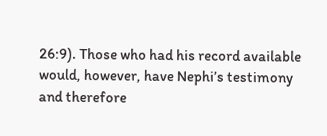26:9). Those who had his record available would, however, have Nephi’s testimony and therefore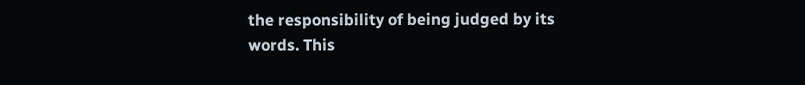the responsibility of being judged by its words. This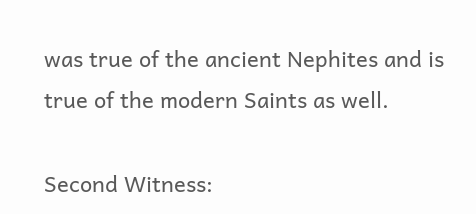was true of the ancient Nephites and is true of the modern Saints as well.

Second Witness: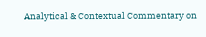Analytical & Contextual Commentary on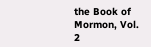the Book of Mormon, Vol. 2